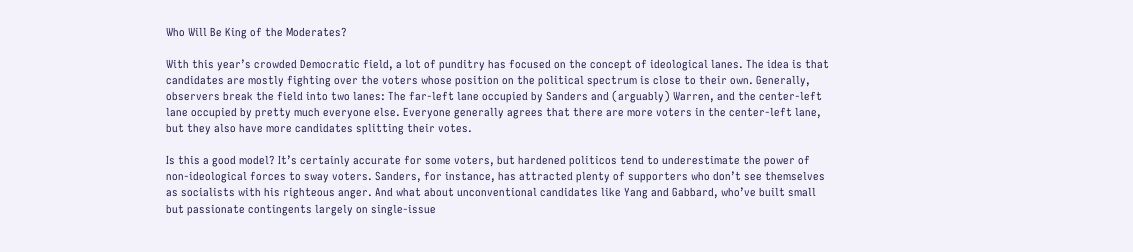Who Will Be King of the Moderates?

With this year’s crowded Democratic field, a lot of punditry has focused on the concept of ideological lanes. The idea is that candidates are mostly fighting over the voters whose position on the political spectrum is close to their own. Generally, observers break the field into two lanes: The far-left lane occupied by Sanders and (arguably) Warren, and the center-left lane occupied by pretty much everyone else. Everyone generally agrees that there are more voters in the center-left lane, but they also have more candidates splitting their votes.

Is this a good model? It’s certainly accurate for some voters, but hardened politicos tend to underestimate the power of non-ideological forces to sway voters. Sanders, for instance, has attracted plenty of supporters who don’t see themselves as socialists with his righteous anger. And what about unconventional candidates like Yang and Gabbard, who’ve built small but passionate contingents largely on single-issue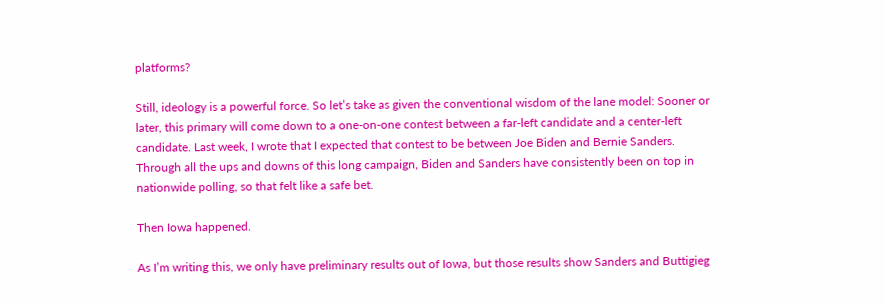platforms?

Still, ideology is a powerful force. So let’s take as given the conventional wisdom of the lane model: Sooner or later, this primary will come down to a one-on-one contest between a far-left candidate and a center-left candidate. Last week, I wrote that I expected that contest to be between Joe Biden and Bernie Sanders. Through all the ups and downs of this long campaign, Biden and Sanders have consistently been on top in nationwide polling, so that felt like a safe bet.

Then Iowa happened.

As I’m writing this, we only have preliminary results out of Iowa, but those results show Sanders and Buttigieg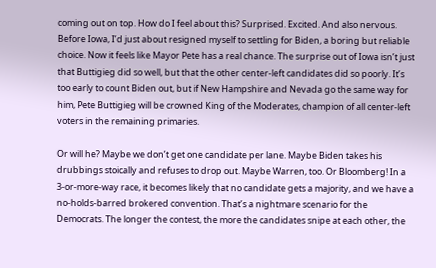coming out on top. How do I feel about this? Surprised. Excited. And also nervous. Before Iowa, I’d just about resigned myself to settling for Biden, a boring but reliable choice. Now it feels like Mayor Pete has a real chance. The surprise out of Iowa isn’t just that Buttigieg did so well, but that the other center-left candidates did so poorly. It’s too early to count Biden out, but if New Hampshire and Nevada go the same way for him, Pete Buttigieg will be crowned King of the Moderates, champion of all center-left voters in the remaining primaries.

Or will he? Maybe we don’t get one candidate per lane. Maybe Biden takes his drubbings stoically and refuses to drop out. Maybe Warren, too. Or Bloomberg! In a 3-or-more-way race, it becomes likely that no candidate gets a majority, and we have a no-holds-barred brokered convention. That’s a nightmare scenario for the Democrats. The longer the contest, the more the candidates snipe at each other, the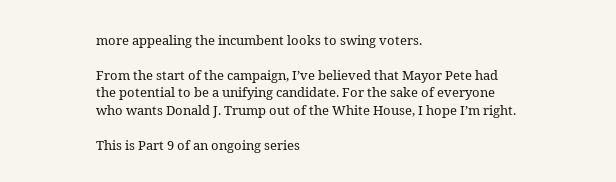more appealing the incumbent looks to swing voters.

From the start of the campaign, I’ve believed that Mayor Pete had the potential to be a unifying candidate. For the sake of everyone who wants Donald J. Trump out of the White House, I hope I’m right.

This is Part 9 of an ongoing series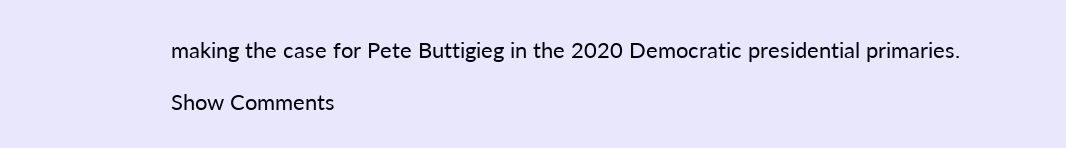making the case for Pete Buttigieg in the 2020 Democratic presidential primaries.

Show Comments